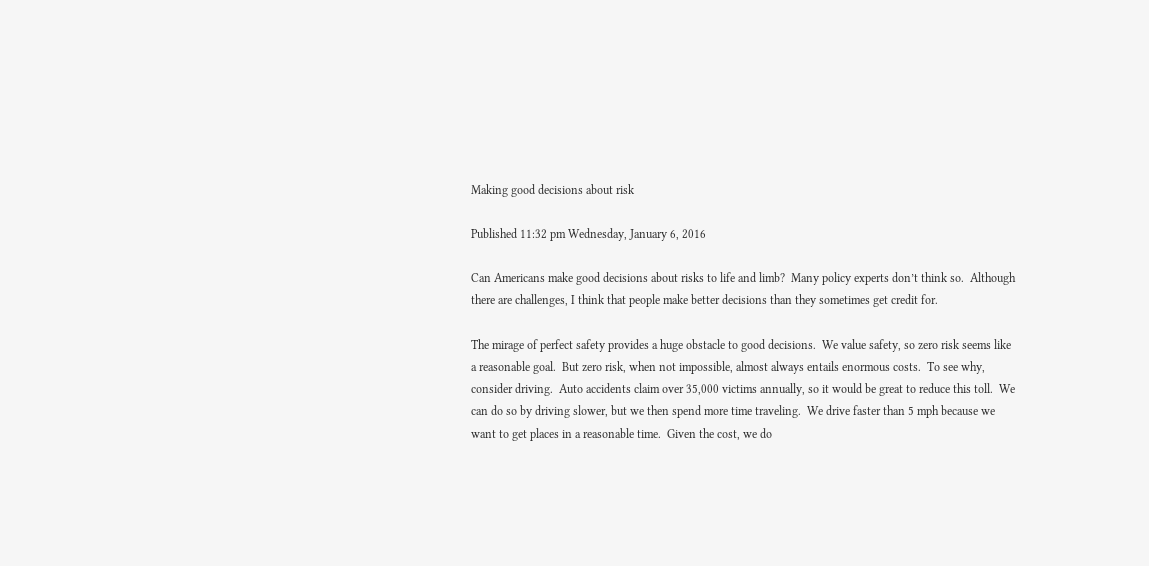Making good decisions about risk

Published 11:32 pm Wednesday, January 6, 2016

Can Americans make good decisions about risks to life and limb?  Many policy experts don’t think so.  Although there are challenges, I think that people make better decisions than they sometimes get credit for.

The mirage of perfect safety provides a huge obstacle to good decisions.  We value safety, so zero risk seems like a reasonable goal.  But zero risk, when not impossible, almost always entails enormous costs.  To see why, consider driving.  Auto accidents claim over 35,000 victims annually, so it would be great to reduce this toll.  We can do so by driving slower, but we then spend more time traveling.  We drive faster than 5 mph because we want to get places in a reasonable time.  Given the cost, we do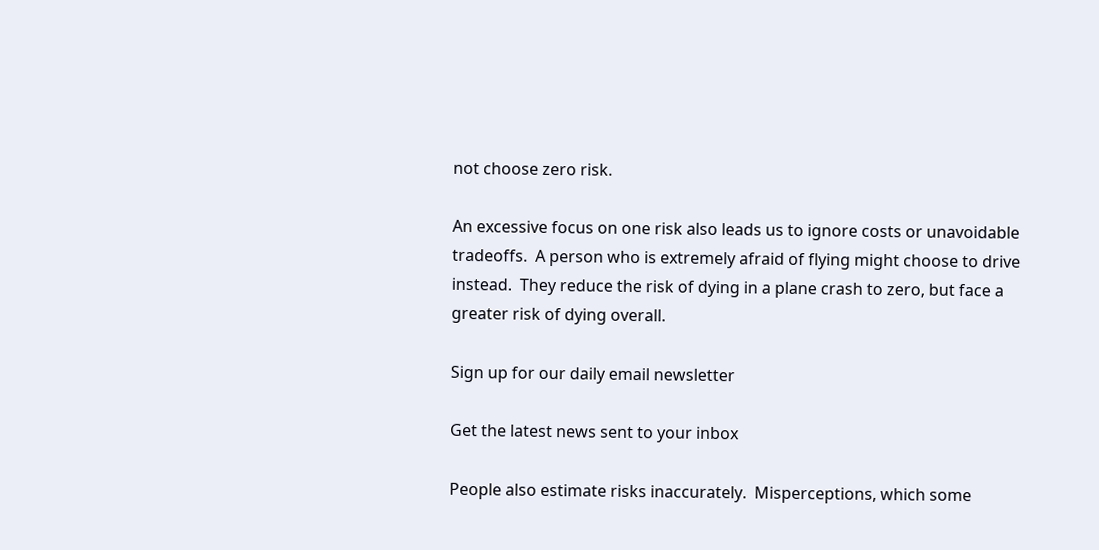not choose zero risk.

An excessive focus on one risk also leads us to ignore costs or unavoidable tradeoffs.  A person who is extremely afraid of flying might choose to drive instead.  They reduce the risk of dying in a plane crash to zero, but face a greater risk of dying overall.

Sign up for our daily email newsletter

Get the latest news sent to your inbox

People also estimate risks inaccurately.  Misperceptions, which some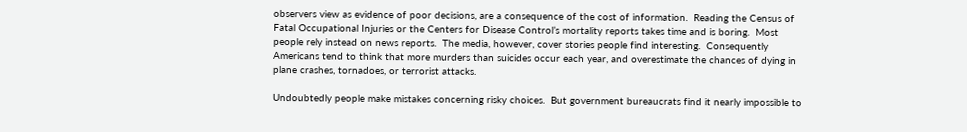observers view as evidence of poor decisions, are a consequence of the cost of information.  Reading the Census of Fatal Occupational Injuries or the Centers for Disease Control’s mortality reports takes time and is boring.  Most people rely instead on news reports.  The media, however, cover stories people find interesting.  Consequently Americans tend to think that more murders than suicides occur each year, and overestimate the chances of dying in plane crashes, tornadoes, or terrorist attacks.

Undoubtedly people make mistakes concerning risky choices.  But government bureaucrats find it nearly impossible to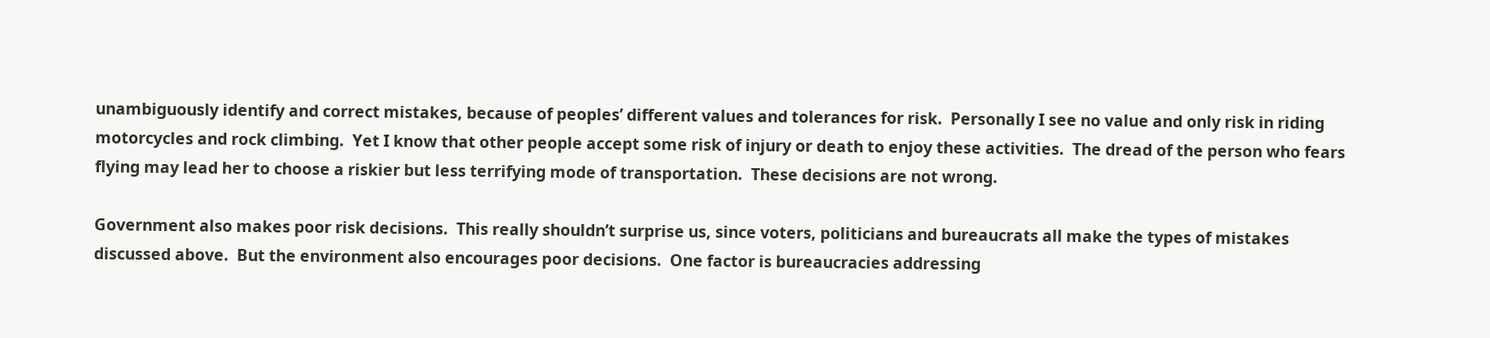unambiguously identify and correct mistakes, because of peoples’ different values and tolerances for risk.  Personally I see no value and only risk in riding motorcycles and rock climbing.  Yet I know that other people accept some risk of injury or death to enjoy these activities.  The dread of the person who fears flying may lead her to choose a riskier but less terrifying mode of transportation.  These decisions are not wrong.

Government also makes poor risk decisions.  This really shouldn’t surprise us, since voters, politicians and bureaucrats all make the types of mistakes discussed above.  But the environment also encourages poor decisions.  One factor is bureaucracies addressing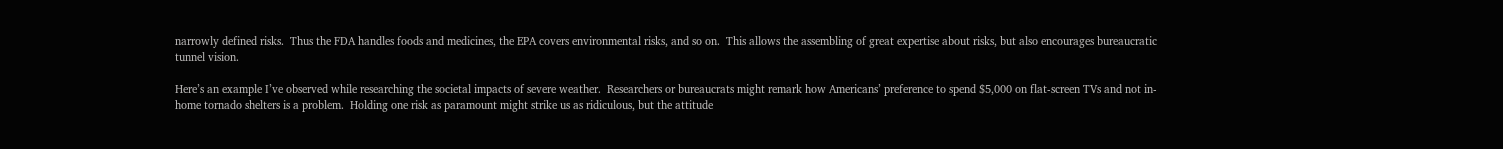narrowly defined risks.  Thus the FDA handles foods and medicines, the EPA covers environmental risks, and so on.  This allows the assembling of great expertise about risks, but also encourages bureaucratic tunnel vision.

Here’s an example I’ve observed while researching the societal impacts of severe weather.  Researchers or bureaucrats might remark how Americans’ preference to spend $5,000 on flat-screen TVs and not in-home tornado shelters is a problem.  Holding one risk as paramount might strike us as ridiculous, but the attitude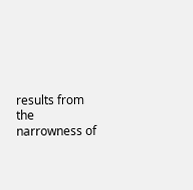results from the narrowness of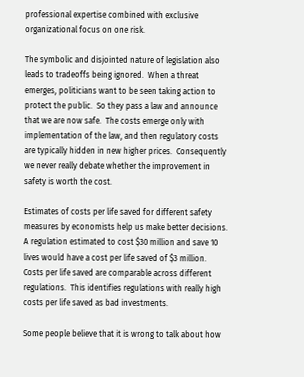professional expertise combined with exclusive organizational focus on one risk.

The symbolic and disjointed nature of legislation also leads to tradeoffs being ignored.  When a threat emerges, politicians want to be seen taking action to protect the public.  So they pass a law and announce that we are now safe.  The costs emerge only with implementation of the law, and then regulatory costs are typically hidden in new higher prices.  Consequently we never really debate whether the improvement in safety is worth the cost.

Estimates of costs per life saved for different safety measures by economists help us make better decisions.  A regulation estimated to cost $30 million and save 10 lives would have a cost per life saved of $3 million.  Costs per life saved are comparable across different regulations.  This identifies regulations with really high costs per life saved as bad investments.

Some people believe that it is wrong to talk about how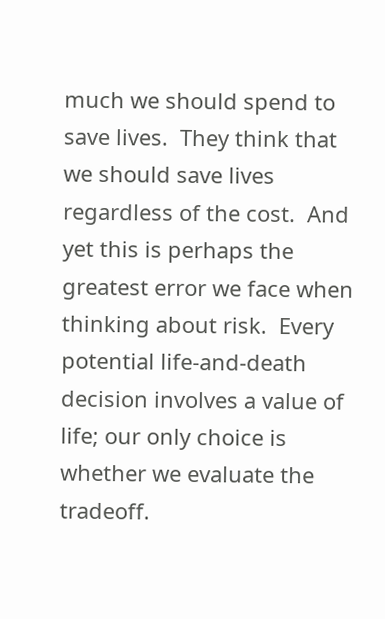much we should spend to save lives.  They think that we should save lives regardless of the cost.  And yet this is perhaps the greatest error we face when thinking about risk.  Every potential life-and-death decision involves a value of life; our only choice is whether we evaluate the tradeoff.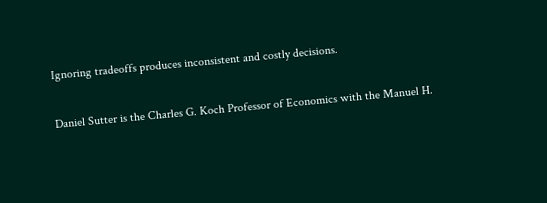Ignoring tradeoffs produces inconsistent and costly decisions.

Daniel Sutter is the Charles G. Koch Professor of Economics with the Manuel H.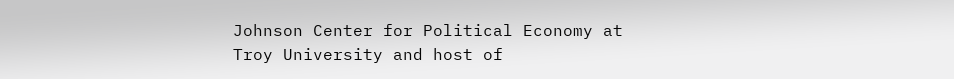Johnson Center for Political Economy at Troy University and host of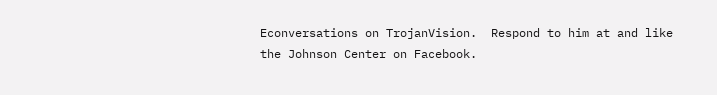Econversations on TrojanVision.  Respond to him at and like the Johnson Center on Facebook.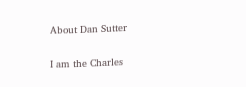About Dan Sutter

I am the Charles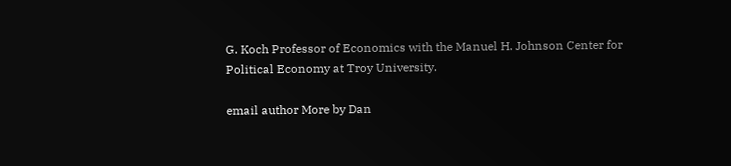G. Koch Professor of Economics with the Manuel H. Johnson Center for Political Economy at Troy University.

email author More by Dan